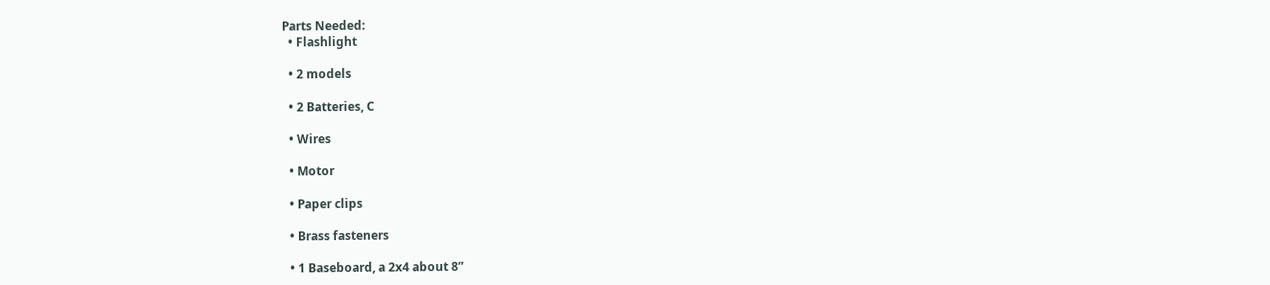Parts Needed:
  • Flashlight

  • 2 models

  • 2 Batteries, C

  • Wires

  • Motor

  • Paper clips

  • Brass fasteners

  • 1 Baseboard, a 2x4 about 8”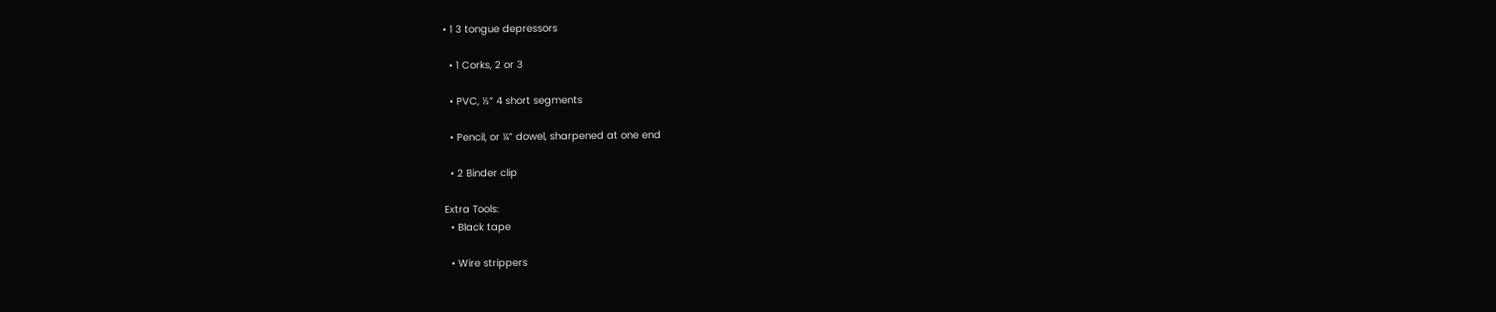• 1 3 tongue depressors

  • 1 Corks, 2 or 3

  • PVC, ½” 4 short segments

  • Pencil, or ¼” dowel, sharpened at one end

  • 2 Binder clip

Extra Tools:
  • Black tape

  • Wire strippers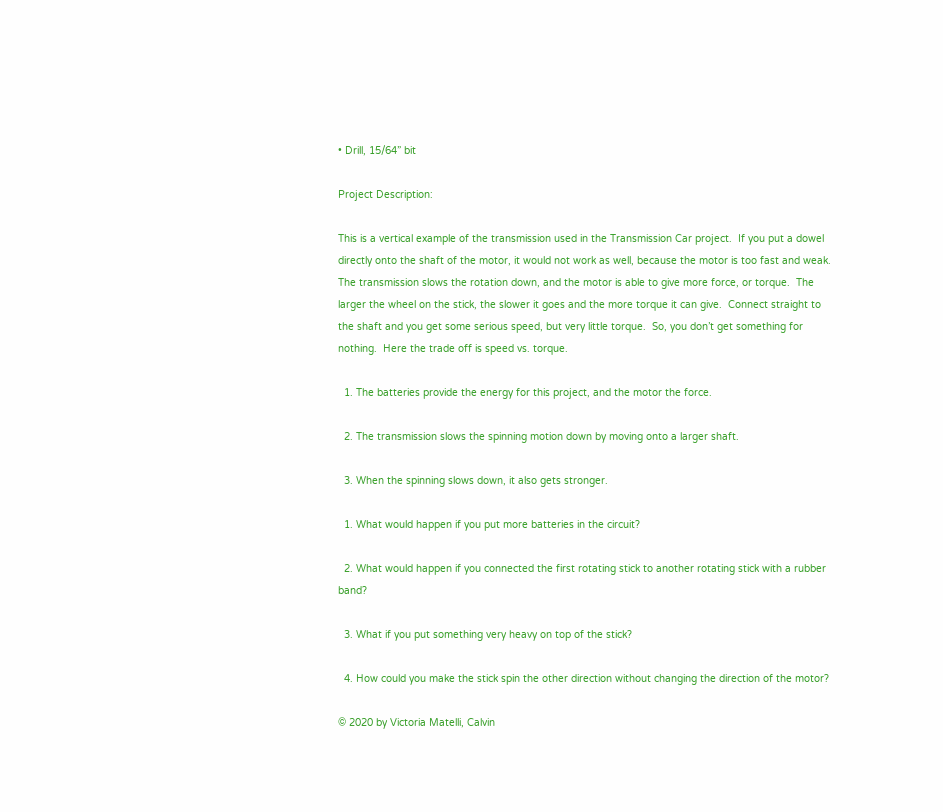• Drill, 15/64” bit

Project Description:

This is a vertical example of the transmission used in the Transmission Car project.  If you put a dowel directly onto the shaft of the motor, it would not work as well, because the motor is too fast and weak.  The transmission slows the rotation down, and the motor is able to give more force, or torque.  The larger the wheel on the stick, the slower it goes and the more torque it can give.  Connect straight to the shaft and you get some serious speed, but very little torque.  So, you don’t get something for nothing.  Here the trade off is speed vs. torque.

  1. The batteries provide the energy for this project, and the motor the force.

  2. The transmission slows the spinning motion down by moving onto a larger shaft.

  3. When the spinning slows down, it also gets stronger.

  1. What would happen if you put more batteries in the circuit?

  2. What would happen if you connected the first rotating stick to another rotating stick with a rubber band?

  3. What if you put something very heavy on top of the stick?

  4. How could you make the stick spin the other direction without changing the direction of the motor?

© 2020 by Victoria Matelli, Calvin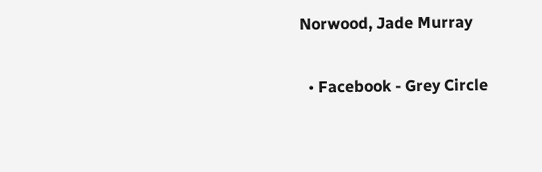Norwood, Jade Murray

  • Facebook - Grey Circle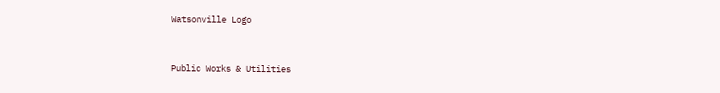Watsonville Logo


Public Works & Utilities